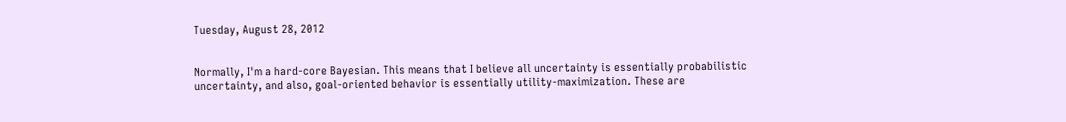Tuesday, August 28, 2012


Normally, I'm a hard-core Bayesian. This means that I believe all uncertainty is essentially probabilistic uncertainty, and also, goal-oriented behavior is essentially utility-maximization. These are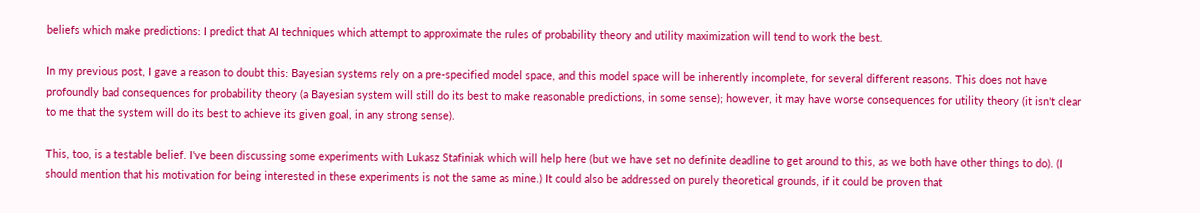beliefs which make predictions: I predict that AI techniques which attempt to approximate the rules of probability theory and utility maximization will tend to work the best.

In my previous post, I gave a reason to doubt this: Bayesian systems rely on a pre-specified model space, and this model space will be inherently incomplete, for several different reasons. This does not have profoundly bad consequences for probability theory (a Bayesian system will still do its best to make reasonable predictions, in some sense); however, it may have worse consequences for utility theory (it isn't clear to me that the system will do its best to achieve its given goal, in any strong sense).

This, too, is a testable belief. I've been discussing some experiments with Lukasz Stafiniak which will help here (but we have set no definite deadline to get around to this, as we both have other things to do). (I should mention that his motivation for being interested in these experiments is not the same as mine.) It could also be addressed on purely theoretical grounds, if it could be proven that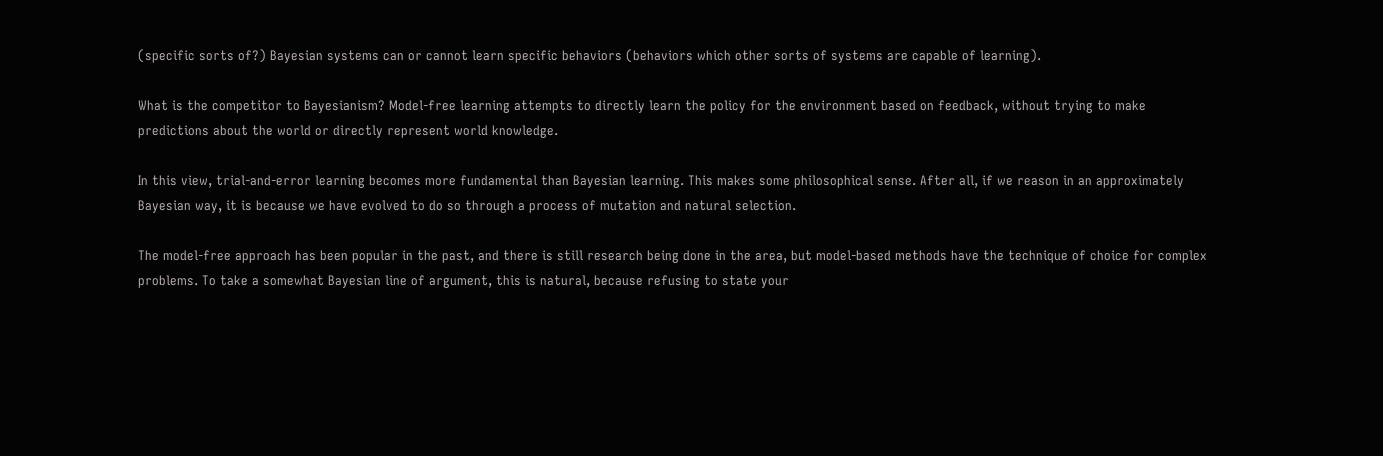(specific sorts of?) Bayesian systems can or cannot learn specific behaviors (behaviors which other sorts of systems are capable of learning).

What is the competitor to Bayesianism? Model-free learning attempts to directly learn the policy for the environment based on feedback, without trying to make predictions about the world or directly represent world knowledge.

In this view, trial-and-error learning becomes more fundamental than Bayesian learning. This makes some philosophical sense. After all, if we reason in an approximately Bayesian way, it is because we have evolved to do so through a process of mutation and natural selection.

The model-free approach has been popular in the past, and there is still research being done in the area, but model-based methods have the technique of choice for complex problems. To take a somewhat Bayesian line of argument, this is natural, because refusing to state your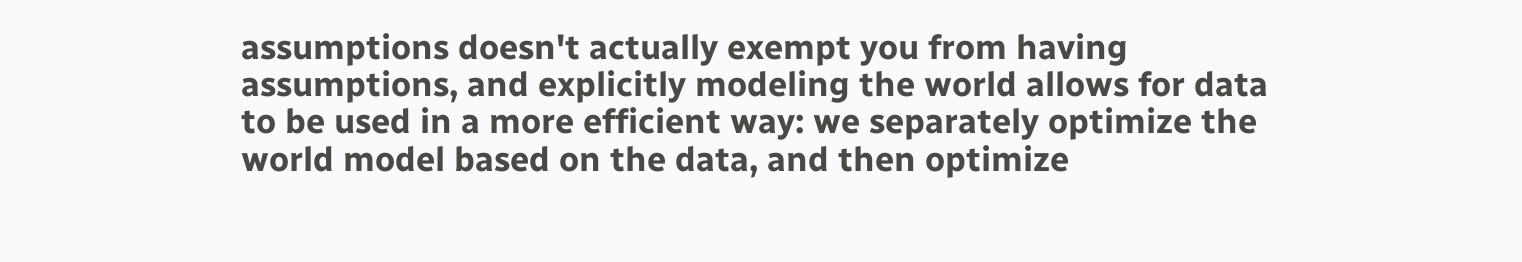assumptions doesn't actually exempt you from having assumptions, and explicitly modeling the world allows for data to be used in a more efficient way: we separately optimize the world model based on the data, and then optimize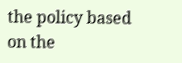the policy based on the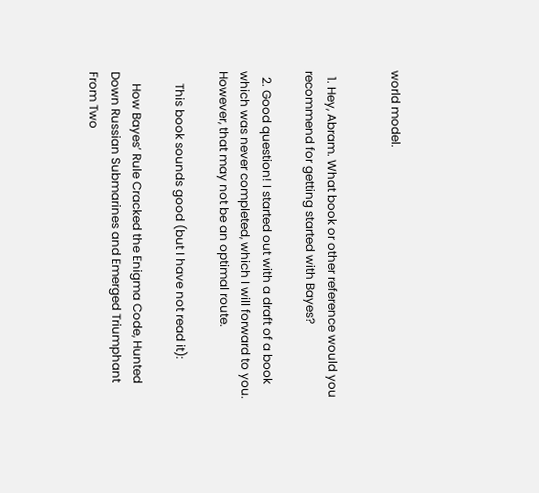world model.


  1. Hey, Abram. What book or other reference would you recommend for getting started with Bayes?

  2. Good question! I started out with a draft of a book which was never completed, which I will forward to you. However, that may not be an optimal route.

    This book sounds good (but I have not read it):

    How Bayes’ Rule Cracked the Enigma Code, Hunted Down Russian Submarines and Emerged Triumphant From Two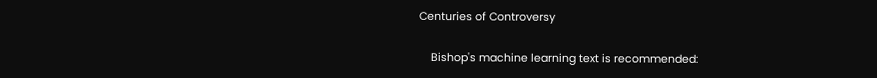Centuries of Controversy

    Bishop's machine learning text is recommended: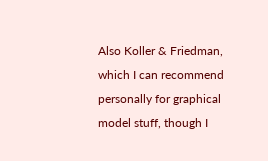Also Koller & Friedman, which I can recommend personally for graphical model stuff, though I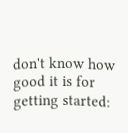don't know how good it is for getting started: